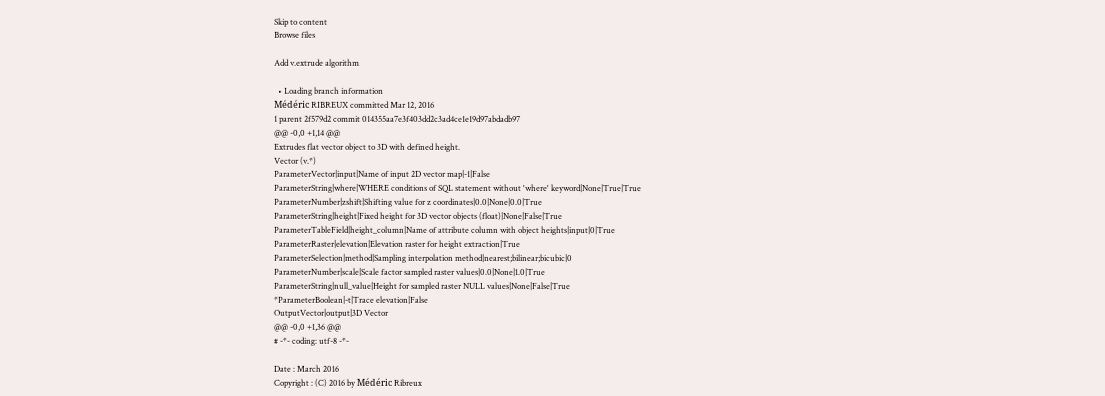Skip to content
Browse files

Add v.extrude algorithm

  • Loading branch information
Médéric RIBREUX committed Mar 12, 2016
1 parent 2f579d2 commit 014355aa7e3f403dd2c3ad4ce1e19d97abdadb97
@@ -0,0 +1,14 @@
Extrudes flat vector object to 3D with defined height.
Vector (v.*)
ParameterVector|input|Name of input 2D vector map|-1|False
ParameterString|where|WHERE conditions of SQL statement without 'where' keyword|None|True|True
ParameterNumber|zshift|Shifting value for z coordinates|0.0|None|0.0|True
ParameterString|height|Fixed height for 3D vector objects (float)|None|False|True
ParameterTableField|height_column|Name of attribute column with object heights|input|0|True
ParameterRaster|elevation|Elevation raster for height extraction|True
ParameterSelection|method|Sampling interpolation method|nearest;bilinear;bicubic|0
ParameterNumber|scale|Scale factor sampled raster values|0.0|None|1.0|True
ParameterString|null_value|Height for sampled raster NULL values|None|False|True
*ParameterBoolean|-t|Trace elevation|False
OutputVector|output|3D Vector
@@ -0,0 +1,36 @@
# -*- coding: utf-8 -*-

Date : March 2016
Copyright : (C) 2016 by Médéric Ribreux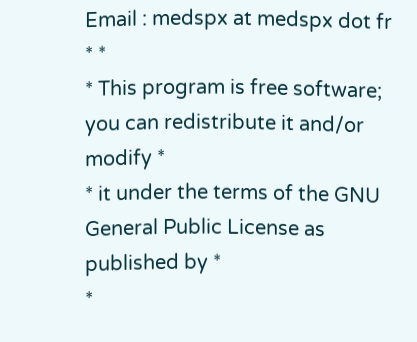Email : medspx at medspx dot fr
* *
* This program is free software; you can redistribute it and/or modify *
* it under the terms of the GNU General Public License as published by *
*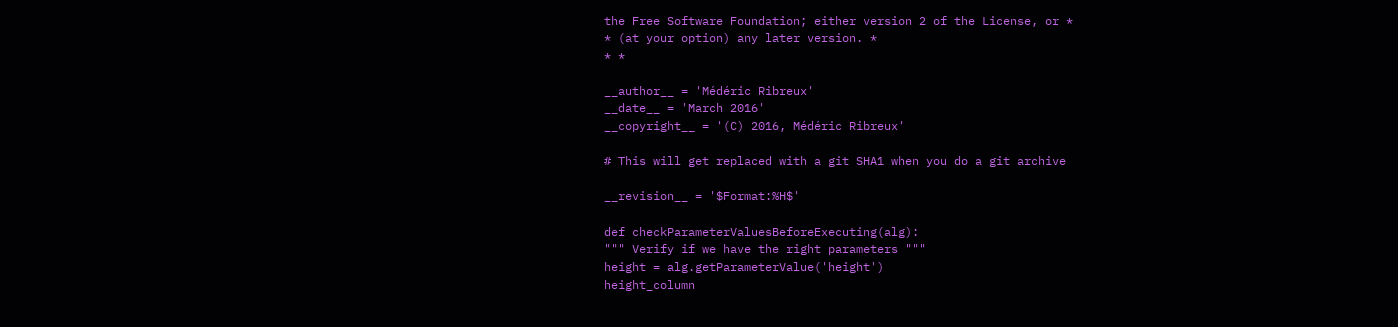the Free Software Foundation; either version 2 of the License, or *
* (at your option) any later version. *
* *

__author__ = 'Médéric Ribreux'
__date__ = 'March 2016'
__copyright__ = '(C) 2016, Médéric Ribreux'

# This will get replaced with a git SHA1 when you do a git archive

__revision__ = '$Format:%H$'

def checkParameterValuesBeforeExecuting(alg):
""" Verify if we have the right parameters """
height = alg.getParameterValue('height')
height_column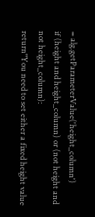= alg.getParameterValue('height_column')
if (height and height_column) or (not height and not height_column):
return"You need to set either a fixed height value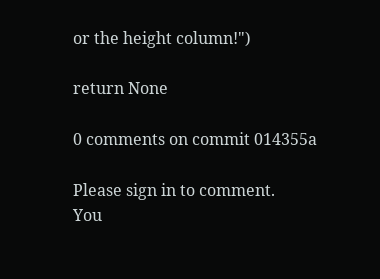or the height column!")

return None

0 comments on commit 014355a

Please sign in to comment.
You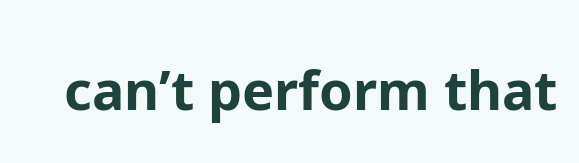can’t perform that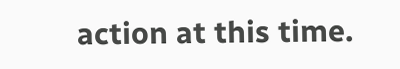action at this time.